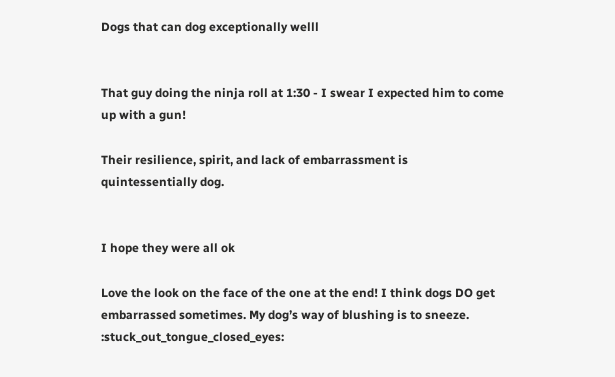Dogs that can dog exceptionally welll


That guy doing the ninja roll at 1:30 - I swear I expected him to come up with a gun!

Their resilience, spirit, and lack of embarrassment is quintessentially dog.


I hope they were all ok

Love the look on the face of the one at the end! I think dogs DO get embarrassed sometimes. My dog’s way of blushing is to sneeze. :stuck_out_tongue_closed_eyes: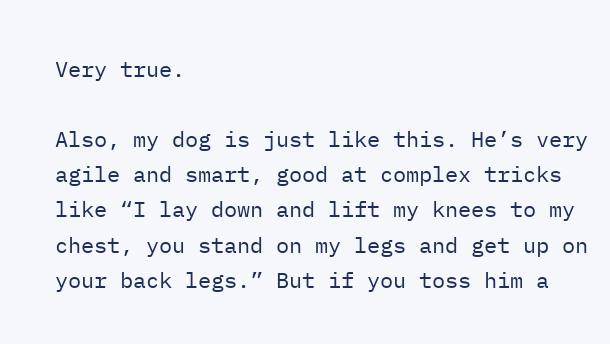Very true.

Also, my dog is just like this. He’s very agile and smart, good at complex tricks like “I lay down and lift my knees to my chest, you stand on my legs and get up on your back legs.” But if you toss him a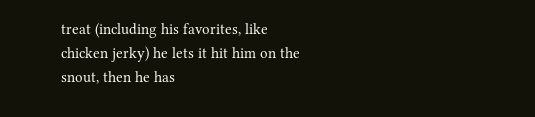treat (including his favorites, like chicken jerky) he lets it hit him on the snout, then he has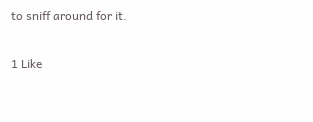to sniff around for it.

1 Like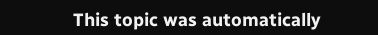This topic was automatically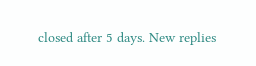closed after 5 days. New replies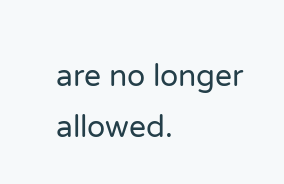are no longer allowed.